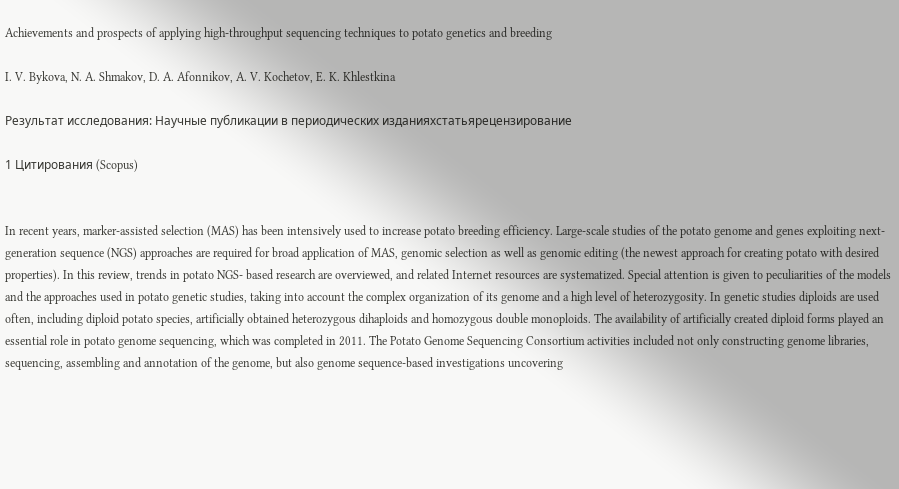Achievements and prospects of applying high-throughput sequencing techniques to potato genetics and breeding

I. V. Bykova, N. A. Shmakov, D. A. Afonnikov, A. V. Kochetov, E. K. Khlestkina

Результат исследования: Научные публикации в периодических изданияхстатьярецензирование

1 Цитирования (Scopus)


In recent years, marker-assisted selection (MAS) has been intensively used to increase potato breeding efficiency. Large-scale studies of the potato genome and genes exploiting next-generation sequence (NGS) approaches are required for broad application of MAS, genomic selection as well as genomic editing (the newest approach for creating potato with desired properties). In this review, trends in potato NGS- based research are overviewed, and related Internet resources are systematized. Special attention is given to peculiarities of the models and the approaches used in potato genetic studies, taking into account the complex organization of its genome and a high level of heterozygosity. In genetic studies diploids are used often, including diploid potato species, artificially obtained heterozygous dihaploids and homozygous double monoploids. The availability of artificially created diploid forms played an essential role in potato genome sequencing, which was completed in 2011. The Potato Genome Sequencing Consortium activities included not only constructing genome libraries, sequencing, assembling and annotation of the genome, but also genome sequence-based investigations uncovering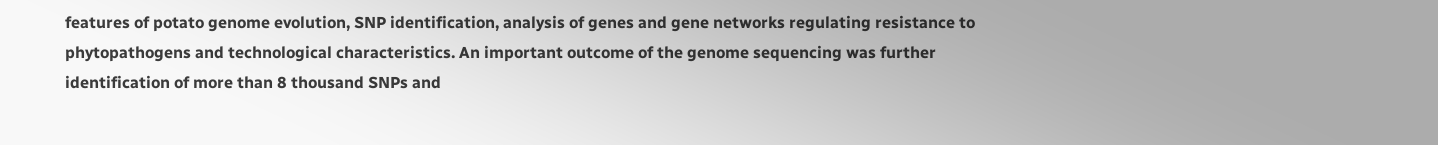features of potato genome evolution, SNP identification, analysis of genes and gene networks regulating resistance to phytopathogens and technological characteristics. An important outcome of the genome sequencing was further identification of more than 8 thousand SNPs and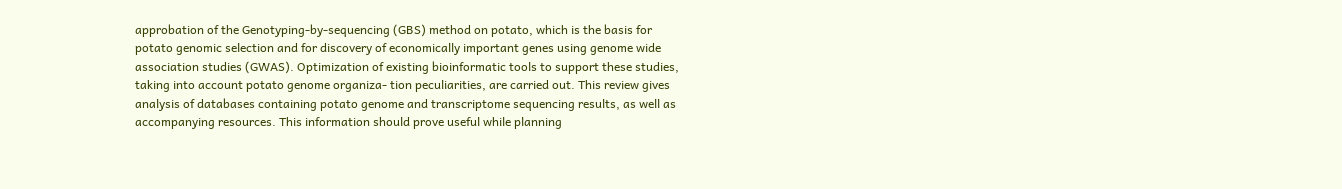approbation of the Genotyping-by-sequencing (GBS) method on potato, which is the basis for potato genomic selection and for discovery of economically important genes using genome wide association studies (GWAS). Optimization of existing bioinformatic tools to support these studies, taking into account potato genome organiza- tion peculiarities, are carried out. This review gives analysis of databases containing potato genome and transcriptome sequencing results, as well as accompanying resources. This information should prove useful while planning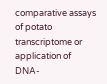comparative assays of potato transcriptome or application of DNA-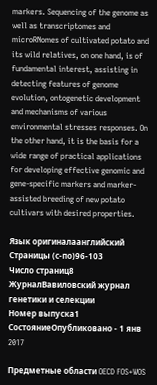markers. Sequencing of the genome as well as transcriptomes and microRNomes of cultivated potato and its wild relatives, on one hand, is of fundamental interest, assisting in detecting features of genome evolution, ontogenetic development and mechanisms of various environmental stresses responses. On the other hand, it is the basis for a wide range of practical applications for developing effective genomic and gene-specific markers and marker-assisted breeding of new potato cultivars with desired properties.

Язык оригиналаанглийский
Страницы (с-по)96-103
Число страниц8
ЖурналВавиловский журнал генетики и селекции
Номер выпуска1
СостояниеОпубликовано - 1 янв 2017

Предметные области OECD FOS+WOS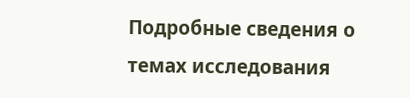Подробные сведения о темах исследования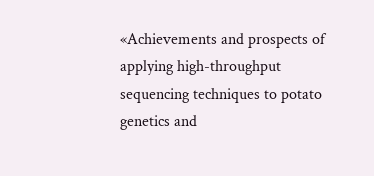«Achievements and prospects of applying high-throughput sequencing techniques to potato genetics and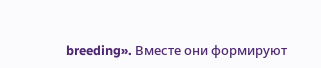breeding». Вместе они формируют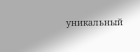уникальный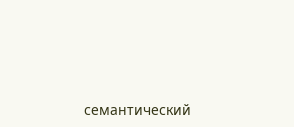семантический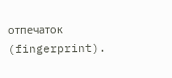отпечаток (fingerprint).